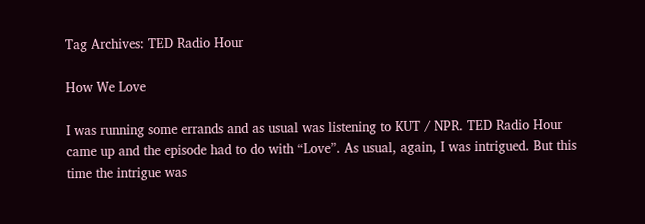Tag Archives: TED Radio Hour

How We Love

I was running some errands and as usual was listening to KUT / NPR. TED Radio Hour came up and the episode had to do with “Love”. As usual, again, I was intrigued. But this time the intrigue was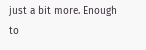just a bit more. Enough to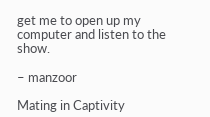get me to open up my computer and listen to the show.

– manzoor

Mating in Captivity